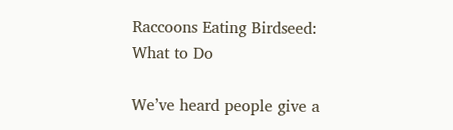Raccoons Eating Birdseed: What to Do

We’ve heard people give a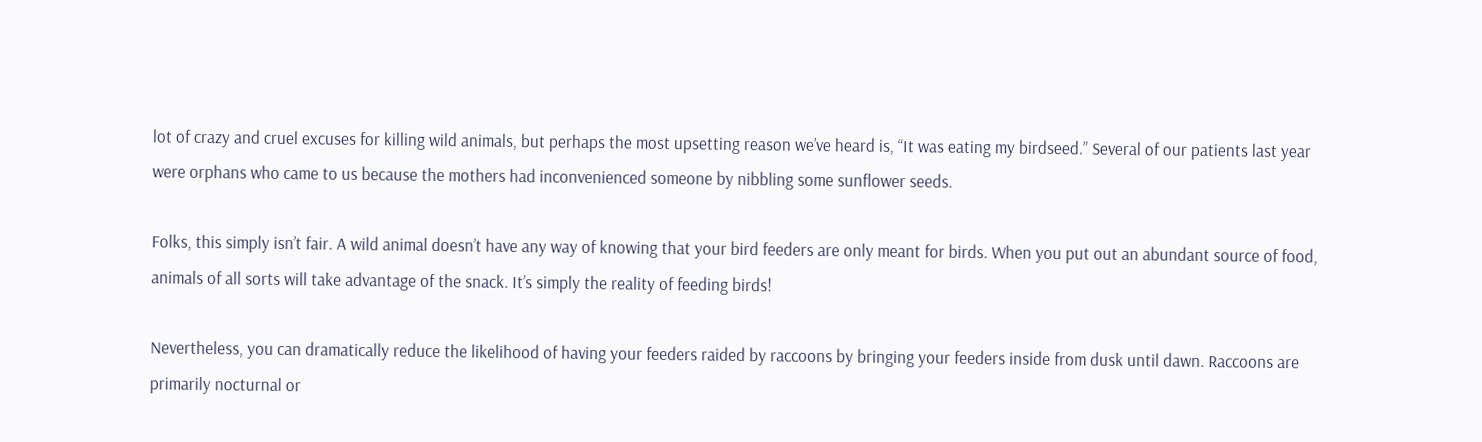lot of crazy and cruel excuses for killing wild animals, but perhaps the most upsetting reason we’ve heard is, “It was eating my birdseed.” Several of our patients last year were orphans who came to us because the mothers had inconvenienced someone by nibbling some sunflower seeds.

Folks, this simply isn’t fair. A wild animal doesn’t have any way of knowing that your bird feeders are only meant for birds. When you put out an abundant source of food, animals of all sorts will take advantage of the snack. It’s simply the reality of feeding birds!

Nevertheless, you can dramatically reduce the likelihood of having your feeders raided by raccoons by bringing your feeders inside from dusk until dawn. Raccoons are primarily nocturnal or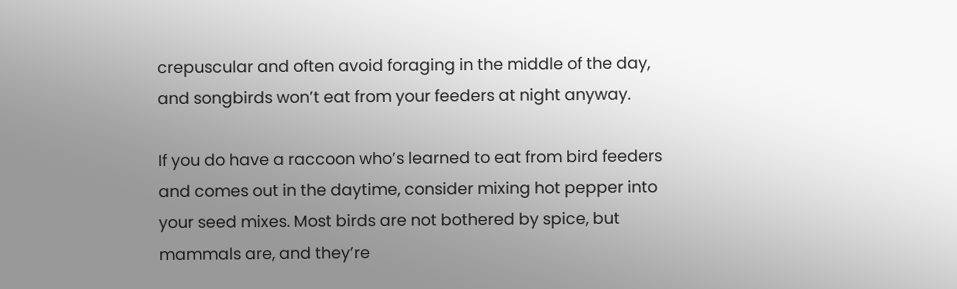crepuscular and often avoid foraging in the middle of the day, and songbirds won’t eat from your feeders at night anyway.

If you do have a raccoon who’s learned to eat from bird feeders and comes out in the daytime, consider mixing hot pepper into your seed mixes. Most birds are not bothered by spice, but mammals are, and they’re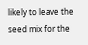likely to leave the seed mix for the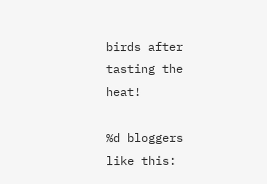birds after tasting the heat!

%d bloggers like this: